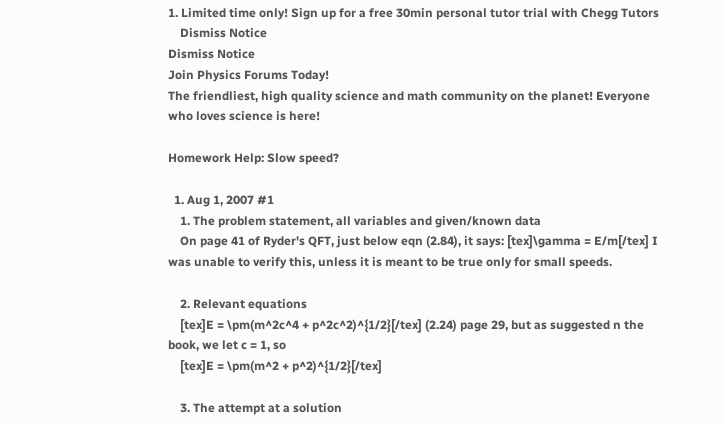1. Limited time only! Sign up for a free 30min personal tutor trial with Chegg Tutors
    Dismiss Notice
Dismiss Notice
Join Physics Forums Today!
The friendliest, high quality science and math community on the planet! Everyone who loves science is here!

Homework Help: Slow speed?

  1. Aug 1, 2007 #1
    1. The problem statement, all variables and given/known data
    On page 41 of Ryder's QFT, just below eqn (2.84), it says: [tex]\gamma = E/m[/tex] I was unable to verify this, unless it is meant to be true only for small speeds.

    2. Relevant equations
    [tex]E = \pm(m^2c^4 + p^2c^2)^{1/2}[/tex] (2.24) page 29, but as suggested n the book, we let c = 1, so
    [tex]E = \pm(m^2 + p^2)^{1/2}[/tex]

    3. The attempt at a solution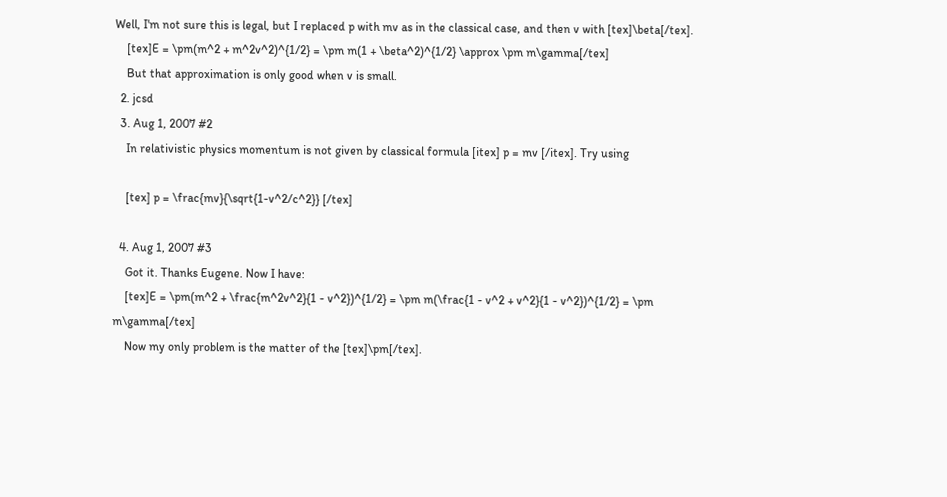Well, I'm not sure this is legal, but I replaced p with mv as in the classical case, and then v with [tex]\beta[/tex].
    [tex]E = \pm(m^2 + m^2v^2)^{1/2} = \pm m(1 + \beta^2)^{1/2} \approx \pm m\gamma[/tex]
    But that approximation is only good when v is small.
  2. jcsd
  3. Aug 1, 2007 #2
    In relativistic physics momentum is not given by classical formula [itex] p = mv [/itex]. Try using

    [tex] p = \frac{mv}{\sqrt{1-v^2/c^2}} [/tex]

  4. Aug 1, 2007 #3
    Got it. Thanks Eugene. Now I have:
    [tex]E = \pm(m^2 + \frac{m^2v^2}{1 - v^2})^{1/2} = \pm m(\frac{1 - v^2 + v^2}{1 - v^2})^{1/2} = \pm m\gamma[/tex]
    Now my only problem is the matter of the [tex]\pm[/tex].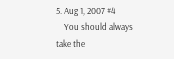5. Aug 1, 2007 #4
    You should always take the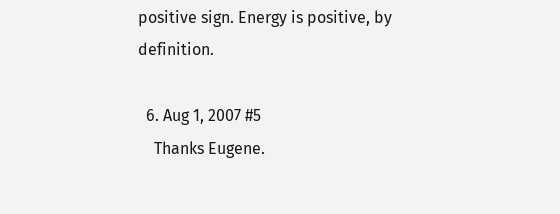positive sign. Energy is positive, by definition.

  6. Aug 1, 2007 #5
    Thanks Eugene.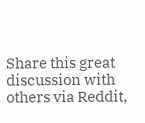Share this great discussion with others via Reddit,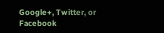Google+, Twitter, or Facebook